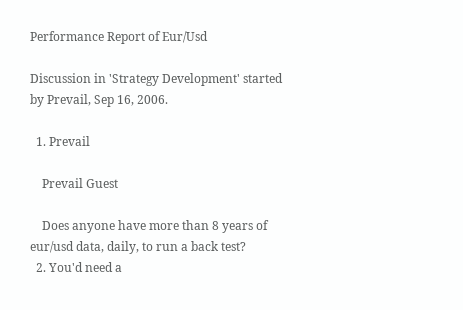Performance Report of Eur/Usd

Discussion in 'Strategy Development' started by Prevail, Sep 16, 2006.

  1. Prevail

    Prevail Guest

    Does anyone have more than 8 years of eur/usd data, daily, to run a back test?
  2. You'd need a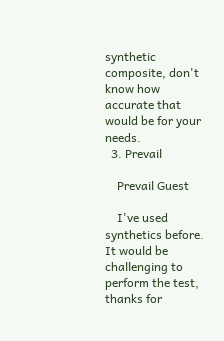synthetic composite, don't know how accurate that would be for your needs.
  3. Prevail

    Prevail Guest

    I've used synthetics before. It would be challenging to perform the test, thanks for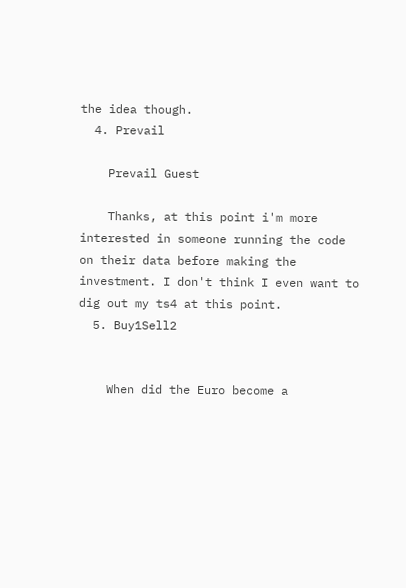the idea though.
  4. Prevail

    Prevail Guest

    Thanks, at this point i'm more interested in someone running the code on their data before making the investment. I don't think I even want to dig out my ts4 at this point.
  5. Buy1Sell2


    When did the Euro become a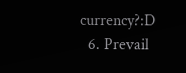currency?:D
  6. Prevail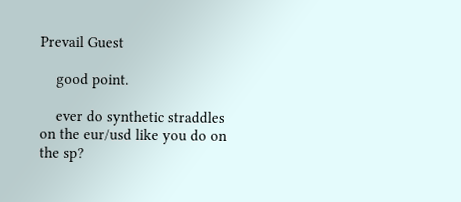Prevail Guest

    good point.

    ever do synthetic straddles on the eur/usd like you do on the sp?